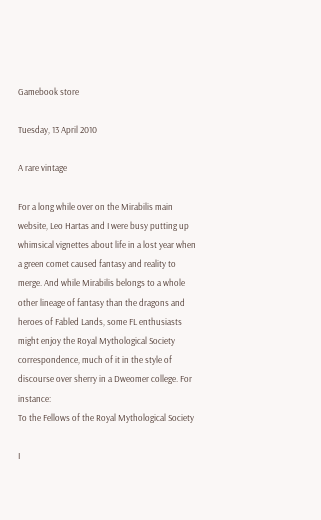Gamebook store

Tuesday, 13 April 2010

A rare vintage

For a long while over on the Mirabilis main website, Leo Hartas and I were busy putting up whimsical vignettes about life in a lost year when a green comet caused fantasy and reality to merge. And while Mirabilis belongs to a whole other lineage of fantasy than the dragons and heroes of Fabled Lands, some FL enthusiasts might enjoy the Royal Mythological Society correspondence, much of it in the style of discourse over sherry in a Dweomer college. For instance:
To the Fellows of the Royal Mythological Society

I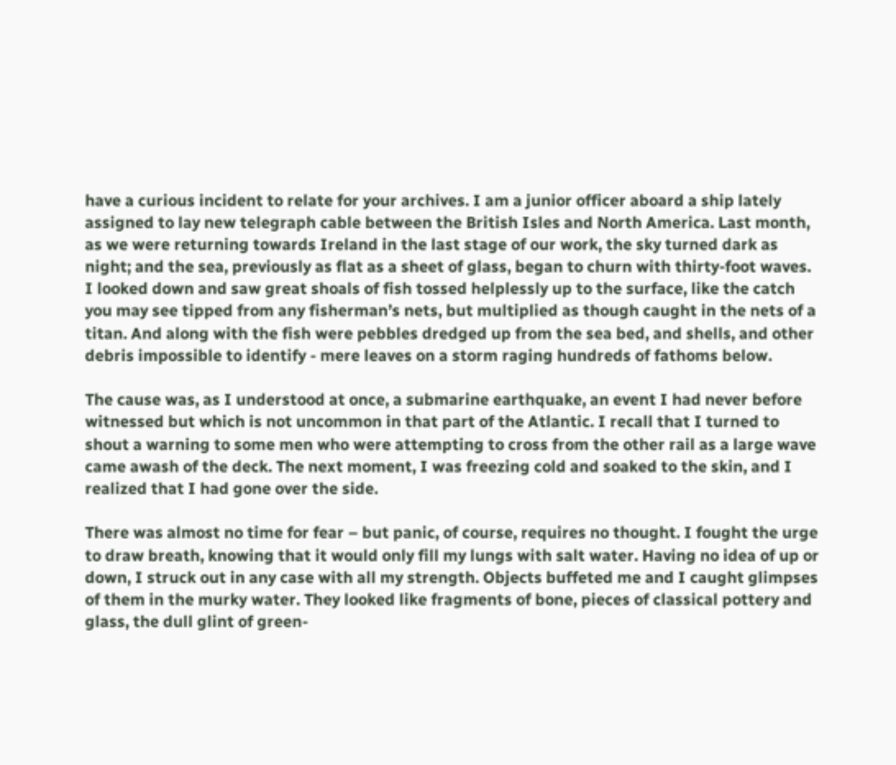have a curious incident to relate for your archives. I am a junior officer aboard a ship lately assigned to lay new telegraph cable between the British Isles and North America. Last month, as we were returning towards Ireland in the last stage of our work, the sky turned dark as night; and the sea, previously as flat as a sheet of glass, began to churn with thirty-foot waves. I looked down and saw great shoals of fish tossed helplessly up to the surface, like the catch you may see tipped from any fisherman’s nets, but multiplied as though caught in the nets of a titan. And along with the fish were pebbles dredged up from the sea bed, and shells, and other debris impossible to identify - mere leaves on a storm raging hundreds of fathoms below.

The cause was, as I understood at once, a submarine earthquake, an event I had never before witnessed but which is not uncommon in that part of the Atlantic. I recall that I turned to shout a warning to some men who were attempting to cross from the other rail as a large wave came awash of the deck. The next moment, I was freezing cold and soaked to the skin, and I realized that I had gone over the side.

There was almost no time for fear – but panic, of course, requires no thought. I fought the urge to draw breath, knowing that it would only fill my lungs with salt water. Having no idea of up or down, I struck out in any case with all my strength. Objects buffeted me and I caught glimpses of them in the murky water. They looked like fragments of bone, pieces of classical pottery and glass, the dull glint of green-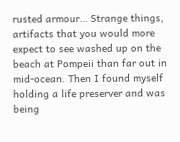rusted armour… Strange things, artifacts that you would more expect to see washed up on the beach at Pompeii than far out in mid-ocean. Then I found myself holding a life preserver and was being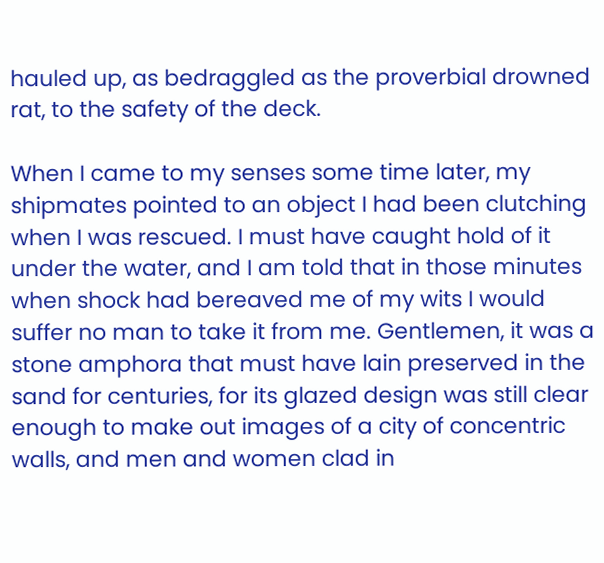hauled up, as bedraggled as the proverbial drowned rat, to the safety of the deck.

When I came to my senses some time later, my shipmates pointed to an object I had been clutching when I was rescued. I must have caught hold of it under the water, and I am told that in those minutes when shock had bereaved me of my wits I would suffer no man to take it from me. Gentlemen, it was a stone amphora that must have lain preserved in the sand for centuries, for its glazed design was still clear enough to make out images of a city of concentric walls, and men and women clad in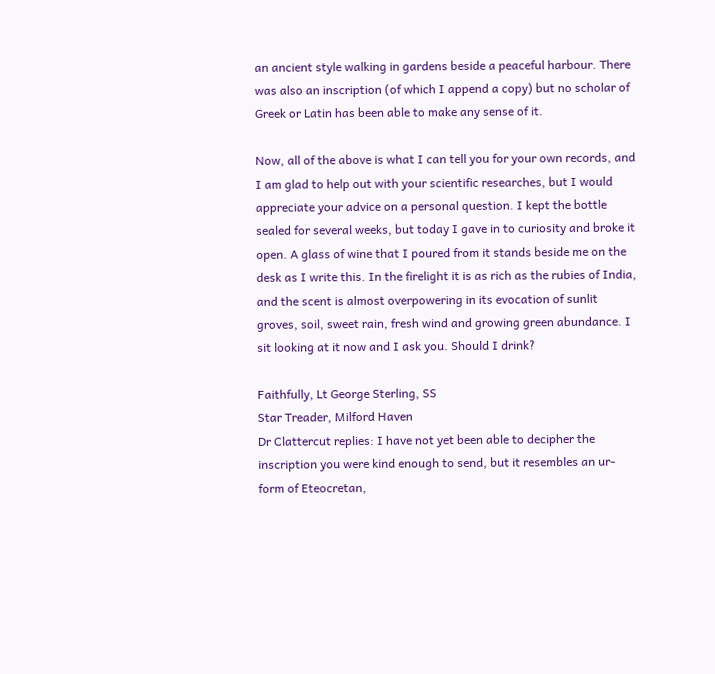an ancient style walking in gardens beside a peaceful harbour. There was also an inscription (of which I append a copy) but no scholar of Greek or Latin has been able to make any sense of it.

Now, all of the above is what I can tell you for your own records, and I am glad to help out with your scientific researches, but I would appreciate your advice on a personal question. I kept the bottle sealed for several weeks, but today I gave in to curiosity and broke it open. A glass of wine that I poured from it stands beside me on the desk as I write this. In the firelight it is as rich as the rubies of India, and the scent is almost overpowering in its evocation of sunlit groves, soil, sweet rain, fresh wind and growing green abundance. I sit looking at it now and I ask you. Should I drink?

Faithfully, Lt George Sterling, SS
Star Treader, Milford Haven
Dr Clattercut replies: I have not yet been able to decipher the inscription you were kind enough to send, but it resembles an ur-form of Eteocretan,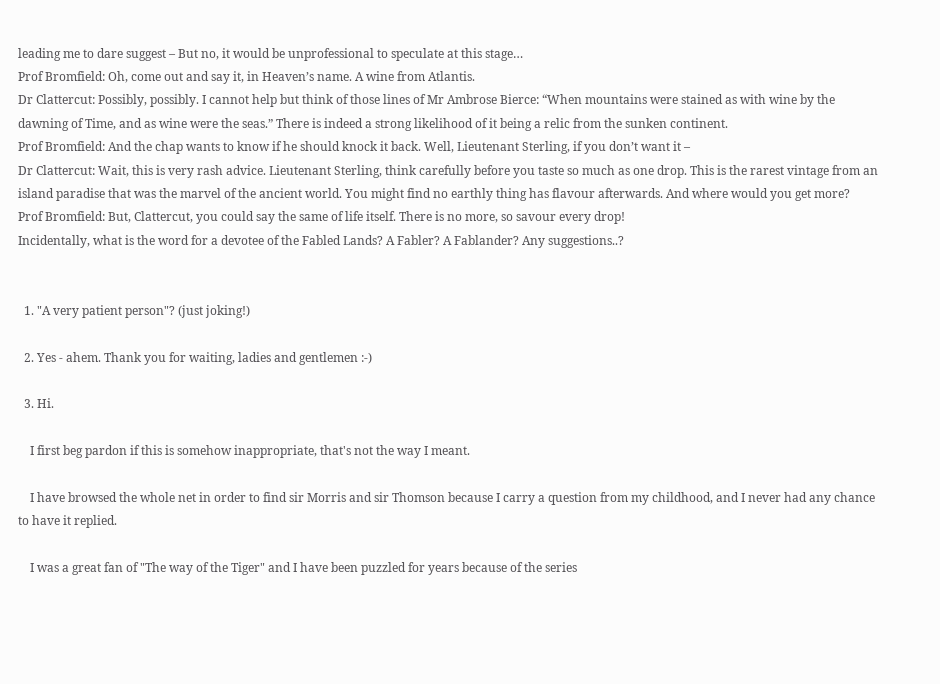leading me to dare suggest – But no, it would be unprofessional to speculate at this stage…
Prof Bromfield: Oh, come out and say it, in Heaven’s name. A wine from Atlantis.
Dr Clattercut: Possibly, possibly. I cannot help but think of those lines of Mr Ambrose Bierce: “When mountains were stained as with wine by the dawning of Time, and as wine were the seas.” There is indeed a strong likelihood of it being a relic from the sunken continent.
Prof Bromfield: And the chap wants to know if he should knock it back. Well, Lieutenant Sterling, if you don’t want it –
Dr Clattercut: Wait, this is very rash advice. Lieutenant Sterling, think carefully before you taste so much as one drop. This is the rarest vintage from an island paradise that was the marvel of the ancient world. You might find no earthly thing has flavour afterwards. And where would you get more?
Prof Bromfield: But, Clattercut, you could say the same of life itself. There is no more, so savour every drop!
Incidentally, what is the word for a devotee of the Fabled Lands? A Fabler? A Fablander? Any suggestions..?


  1. "A very patient person"? (just joking!)

  2. Yes - ahem. Thank you for waiting, ladies and gentlemen :-)

  3. Hi.

    I first beg pardon if this is somehow inappropriate, that's not the way I meant.

    I have browsed the whole net in order to find sir Morris and sir Thomson because I carry a question from my childhood, and I never had any chance to have it replied.

    I was a great fan of "The way of the Tiger" and I have been puzzled for years because of the series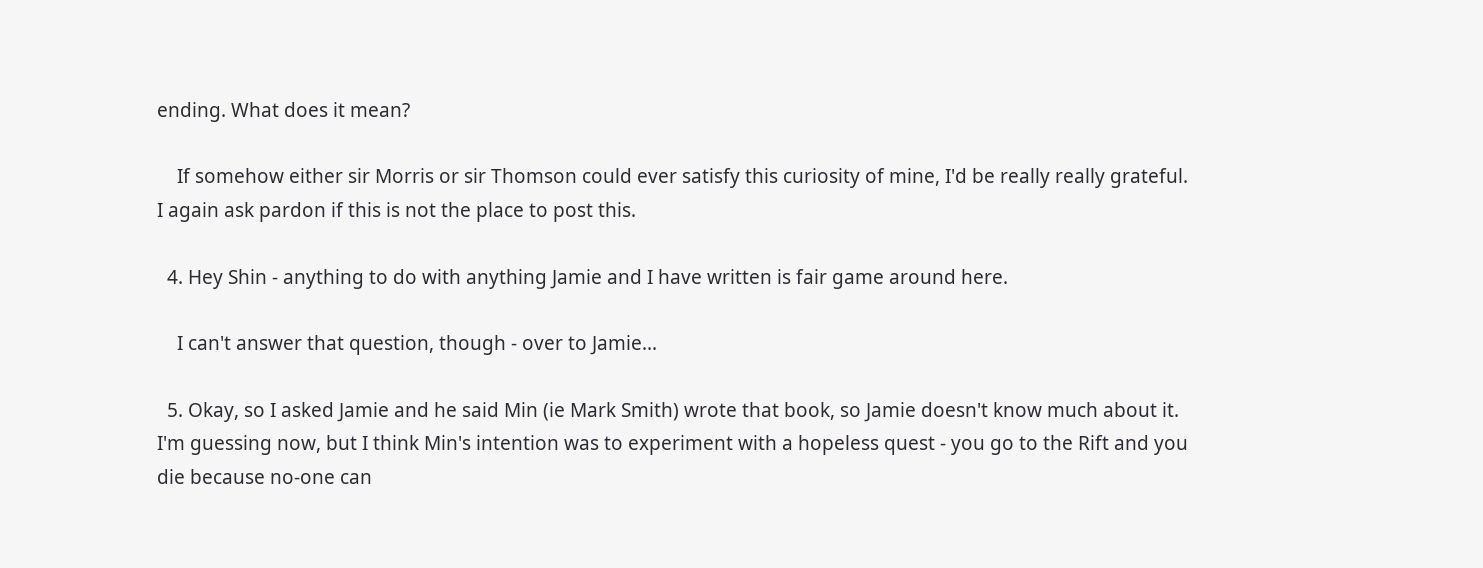ending. What does it mean?

    If somehow either sir Morris or sir Thomson could ever satisfy this curiosity of mine, I'd be really really grateful. I again ask pardon if this is not the place to post this.

  4. Hey Shin - anything to do with anything Jamie and I have written is fair game around here.

    I can't answer that question, though - over to Jamie...

  5. Okay, so I asked Jamie and he said Min (ie Mark Smith) wrote that book, so Jamie doesn't know much about it. I'm guessing now, but I think Min's intention was to experiment with a hopeless quest - you go to the Rift and you die because no-one can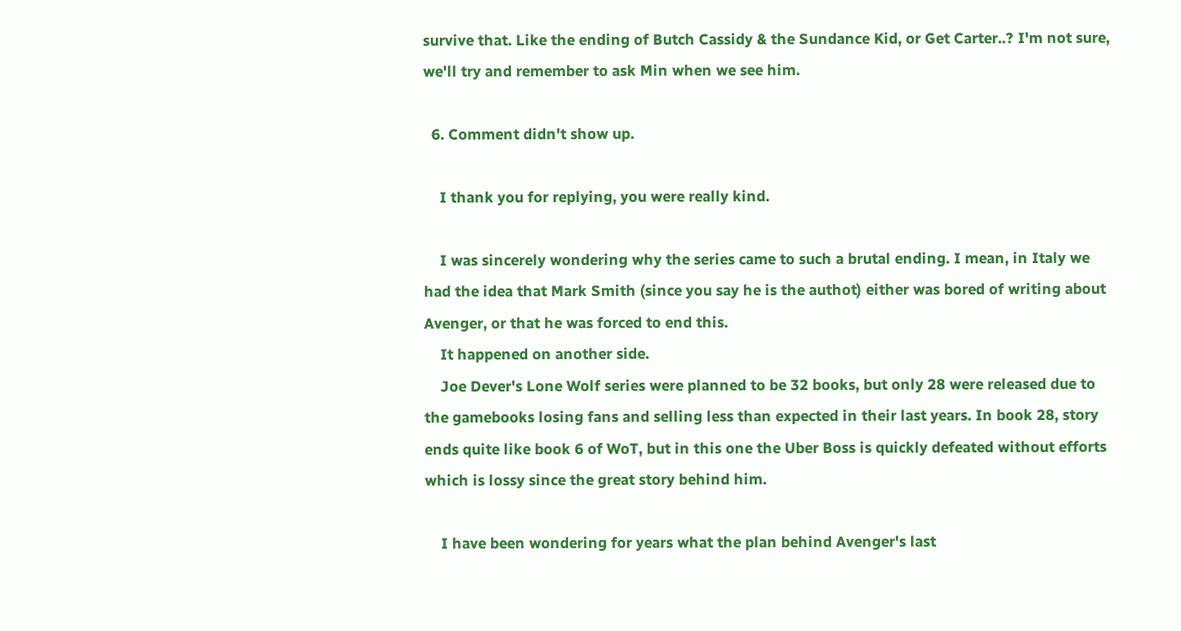survive that. Like the ending of Butch Cassidy & the Sundance Kid, or Get Carter..? I'm not sure, we'll try and remember to ask Min when we see him.

  6. Comment didn't show up.

    I thank you for replying, you were really kind.

    I was sincerely wondering why the series came to such a brutal ending. I mean, in Italy we had the idea that Mark Smith (since you say he is the authot) either was bored of writing about Avenger, or that he was forced to end this.
    It happened on another side.
    Joe Dever's Lone Wolf series were planned to be 32 books, but only 28 were released due to the gamebooks losing fans and selling less than expected in their last years. In book 28, story ends quite like book 6 of WoT, but in this one the Uber Boss is quickly defeated without efforts which is lossy since the great story behind him.

    I have been wondering for years what the plan behind Avenger's last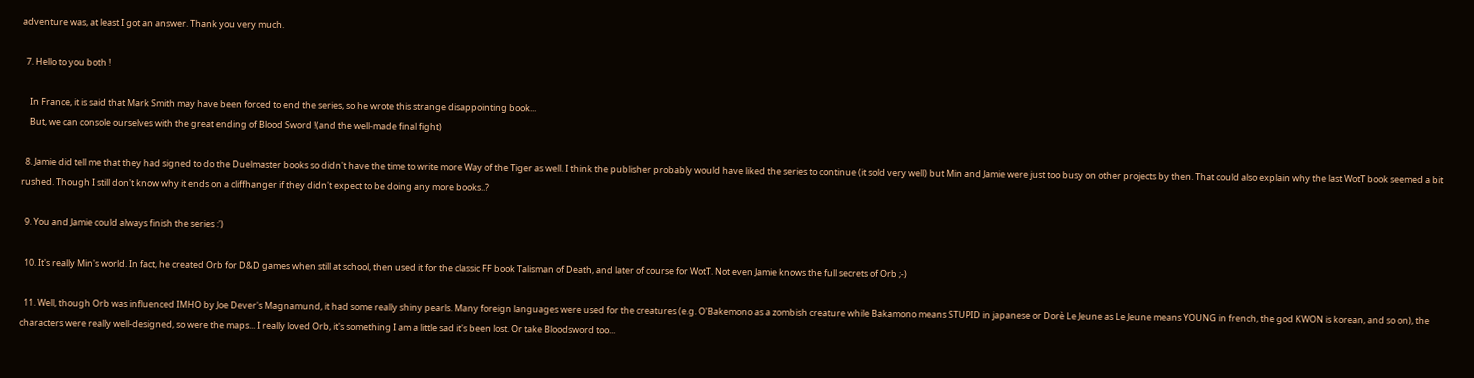adventure was, at least I got an answer. Thank you very much.

  7. Hello to you both !

    In France, it is said that Mark Smith may have been forced to end the series, so he wrote this strange disappointing book...
    But, we can console ourselves with the great ending of Blood Sword !(and the well-made final fight)

  8. Jamie did tell me that they had signed to do the Duelmaster books so didn't have the time to write more Way of the Tiger as well. I think the publisher probably would have liked the series to continue (it sold very well) but Min and Jamie were just too busy on other projects by then. That could also explain why the last WotT book seemed a bit rushed. Though I still don't know why it ends on a cliffhanger if they didn't expect to be doing any more books..?

  9. You and Jamie could always finish the series :')

  10. It's really Min's world. In fact, he created Orb for D&D games when still at school, then used it for the classic FF book Talisman of Death, and later of course for WotT. Not even Jamie knows the full secrets of Orb ;-)

  11. Well, though Orb was influenced IMHO by Joe Dever's Magnamund, it had some really shiny pearls. Many foreign languages were used for the creatures (e.g. O'Bakemono as a zombish creature while Bakamono means STUPID in japanese or Dorè Le Jeune as Le Jeune means YOUNG in french, the god KWON is korean, and so on), the characters were really well-designed, so were the maps... I really loved Orb, it's something I am a little sad it's been lost. Or take Bloodsword too...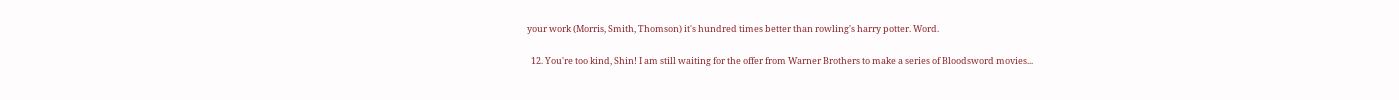your work (Morris, Smith, Thomson) it's hundred times better than rowling's harry potter. Word.

  12. You're too kind, Shin! I am still waiting for the offer from Warner Brothers to make a series of Bloodsword movies...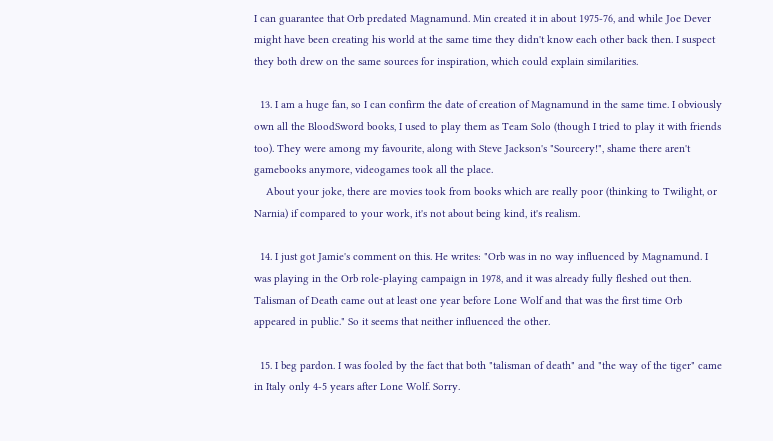I can guarantee that Orb predated Magnamund. Min created it in about 1975-76, and while Joe Dever might have been creating his world at the same time they didn't know each other back then. I suspect they both drew on the same sources for inspiration, which could explain similarities.

  13. I am a huge fan, so I can confirm the date of creation of Magnamund in the same time. I obviously own all the BloodSword books, I used to play them as Team Solo (though I tried to play it with friends too). They were among my favourite, along with Steve Jackson's "Sourcery!", shame there aren't gamebooks anymore, videogames took all the place.
    About your joke, there are movies took from books which are really poor (thinking to Twilight, or Narnia) if compared to your work, it's not about being kind, it's realism.

  14. I just got Jamie's comment on this. He writes: "Orb was in no way influenced by Magnamund. I was playing in the Orb role-playing campaign in 1978, and it was already fully fleshed out then. Talisman of Death came out at least one year before Lone Wolf and that was the first time Orb appeared in public." So it seems that neither influenced the other.

  15. I beg pardon. I was fooled by the fact that both "talisman of death" and "the way of the tiger" came in Italy only 4-5 years after Lone Wolf. Sorry.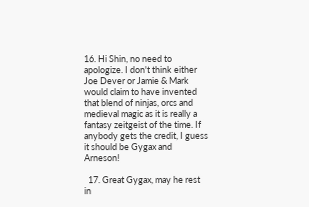16. Hi Shin, no need to apologize. I don't think either Joe Dever or Jamie & Mark would claim to have invented that blend of ninjas, orcs and medieval magic as it is really a fantasy zeitgeist of the time. If anybody gets the credit, I guess it should be Gygax and Arneson!

  17. Great Gygax, may he rest in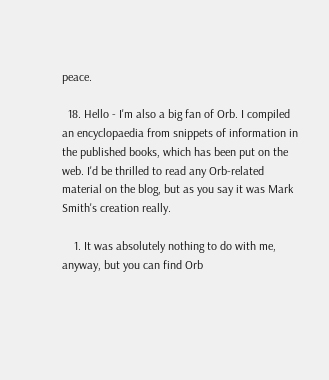peace.

  18. Hello - I'm also a big fan of Orb. I compiled an encyclopaedia from snippets of information in the published books, which has been put on the web. I'd be thrilled to read any Orb-related material on the blog, but as you say it was Mark Smith's creation really.

    1. It was absolutely nothing to do with me, anyway, but you can find Orb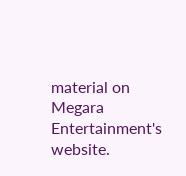material on Megara Entertainment's website.